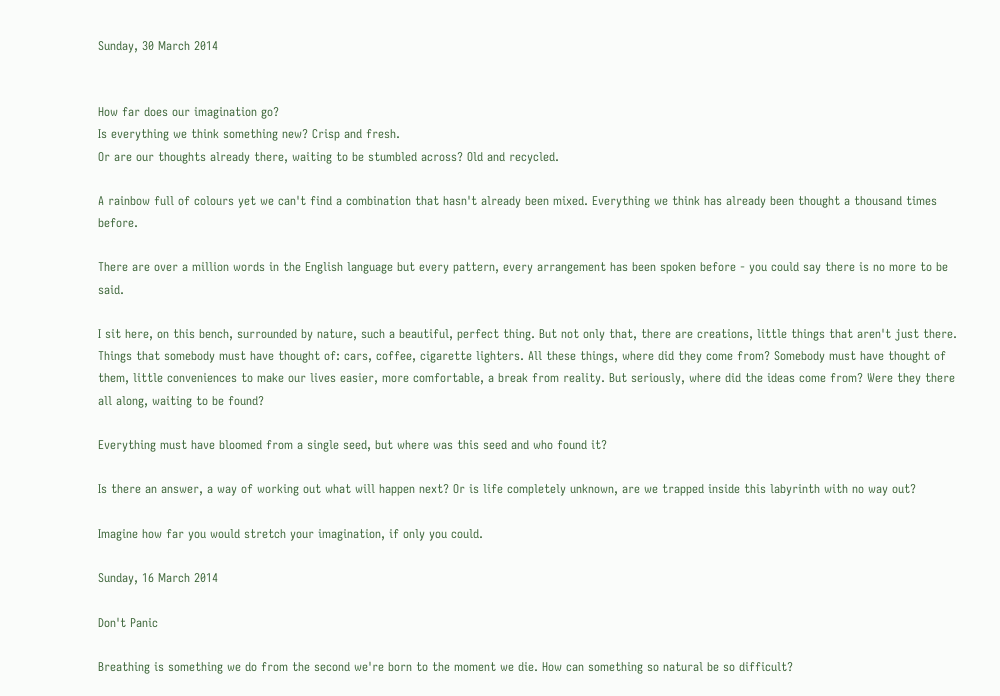Sunday, 30 March 2014


How far does our imagination go?
Is everything we think something new? Crisp and fresh.
Or are our thoughts already there, waiting to be stumbled across? Old and recycled.

A rainbow full of colours yet we can't find a combination that hasn't already been mixed. Everything we think has already been thought a thousand times before.

There are over a million words in the English language but every pattern, every arrangement has been spoken before - you could say there is no more to be said.

I sit here, on this bench, surrounded by nature, such a beautiful, perfect thing. But not only that, there are creations, little things that aren't just there. Things that somebody must have thought of: cars, coffee, cigarette lighters. All these things, where did they come from? Somebody must have thought of them, little conveniences to make our lives easier, more comfortable, a break from reality. But seriously, where did the ideas come from? Were they there all along, waiting to be found?

Everything must have bloomed from a single seed, but where was this seed and who found it?

Is there an answer, a way of working out what will happen next? Or is life completely unknown, are we trapped inside this labyrinth with no way out?

Imagine how far you would stretch your imagination, if only you could.

Sunday, 16 March 2014

Don't Panic

Breathing is something we do from the second we're born to the moment we die. How can something so natural be so difficult?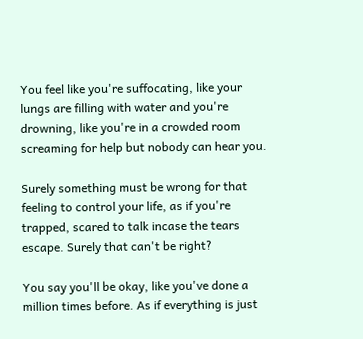You feel like you're suffocating, like your lungs are filling with water and you're drowning, like you're in a crowded room screaming for help but nobody can hear you.

Surely something must be wrong for that feeling to control your life, as if you're trapped, scared to talk incase the tears escape. Surely that can't be right?

You say you'll be okay, like you've done a million times before. As if everything is just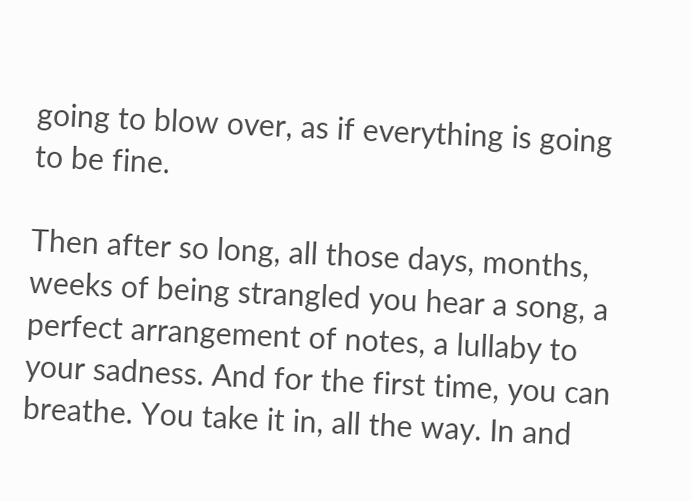going to blow over, as if everything is going to be fine.

Then after so long, all those days, months, weeks of being strangled you hear a song, a perfect arrangement of notes, a lullaby to your sadness. And for the first time, you can breathe. You take it in, all the way. In and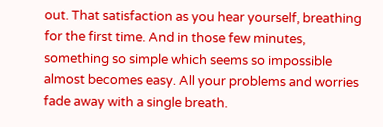out. That satisfaction as you hear yourself, breathing for the first time. And in those few minutes, something so simple which seems so impossible almost becomes easy. All your problems and worries fade away with a single breath.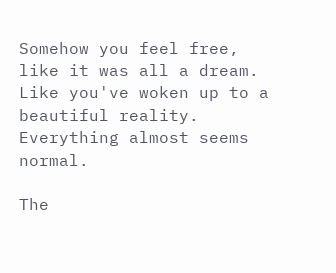Somehow you feel free, like it was all a dream. Like you've woken up to a beautiful reality. Everything almost seems normal.

The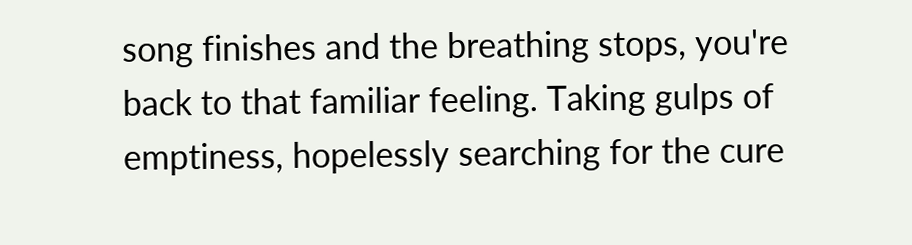song finishes and the breathing stops, you're back to that familiar feeling. Taking gulps of emptiness, hopelessly searching for the cure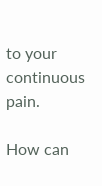to your continuous pain.

How can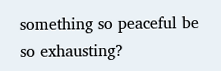something so peaceful be so exhausting?